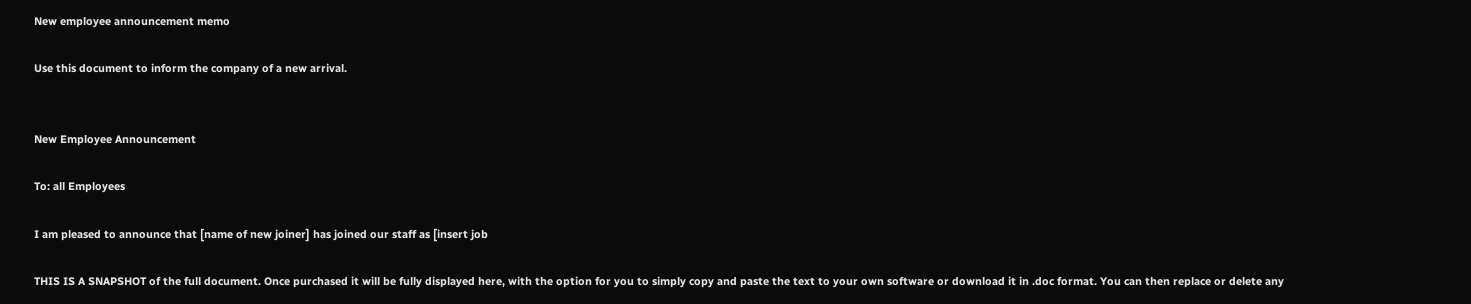New employee announcement memo

Use this document to inform the company of a new arrival.


New Employee Announcement

To: all Employees

I am pleased to announce that [name of new joiner] has joined our staff as [insert job

THIS IS A SNAPSHOT of the full document. Once purchased it will be fully displayed here, with the option for you to simply copy and paste the text to your own software or download it in .doc format. You can then replace or delete any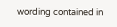wording contained in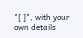"[ ]", with your own details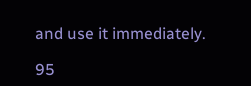and use it immediately.

95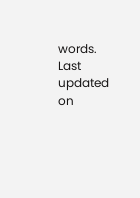words. Last updated on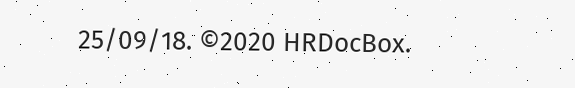25/09/18. ©2020 HRDocBox.